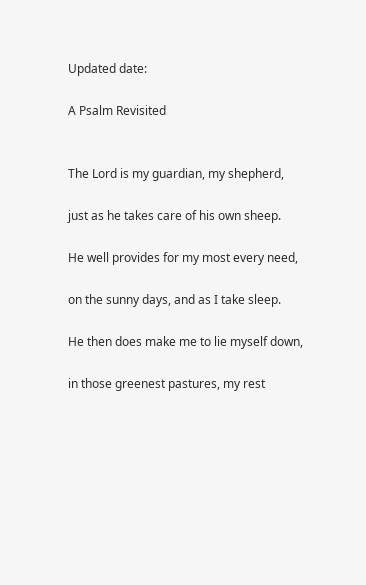Updated date:

A Psalm Revisited


The Lord is my guardian, my shepherd,

just as he takes care of his own sheep.

He well provides for my most every need,

on the sunny days, and as I take sleep.

He then does make me to lie myself down,

in those greenest pastures, my rest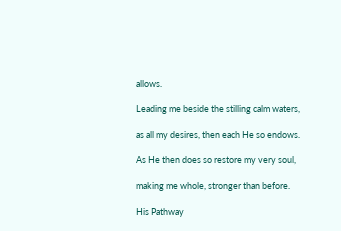allows.

Leading me beside the stilling calm waters,

as all my desires, then each He so endows.

As He then does so restore my very soul,

making me whole, stronger than before.

His Pathway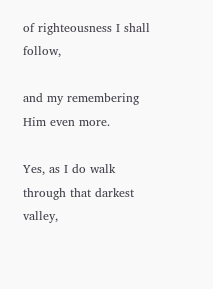of righteousness I shall follow,

and my remembering Him even more.

Yes, as I do walk through that darkest valley,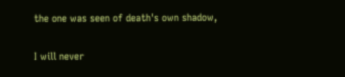the one was seen of death's own shadow,

I will never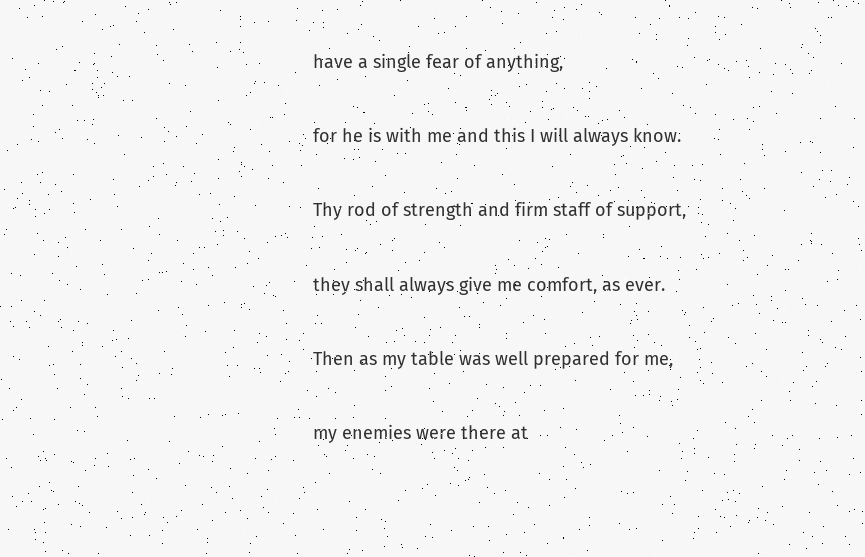have a single fear of anything,

for he is with me and this I will always know.

Thy rod of strength and firm staff of support,

they shall always give me comfort, as ever.

Then as my table was well prepared for me,

my enemies were there at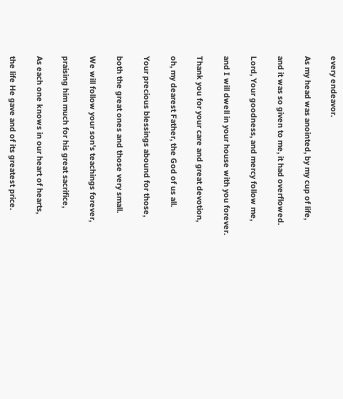every endeavor.

As my head was anointed, by my cup of life,

and it was so given to me, it had overflowed.

Lord, Your goodness, and mercy follow me,

and I will dwell in your house with you forever.

Thank you for your care and great devotion,

oh, my dearest Father, the God of us all.

Your precious blessings abound for those,

both the great ones and those very small.

We will follow your son's teachings forever,

praising him much for his great sacrifice,

As each one knows in our heart of hearts,

the life He gave and of its greatest price.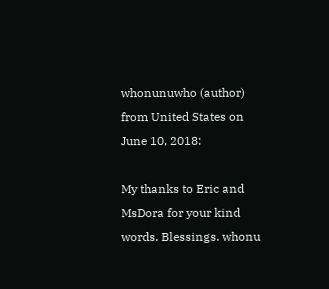whonunuwho (author) from United States on June 10, 2018:

My thanks to Eric and MsDora for your kind words. Blessings. whonu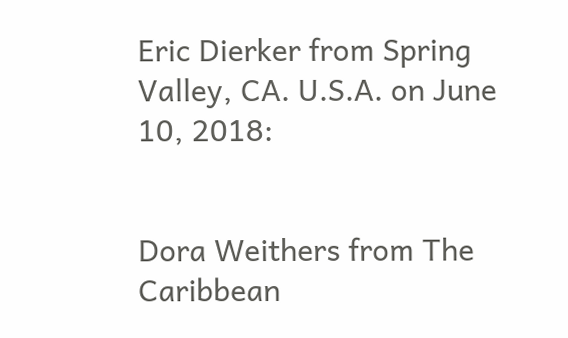Eric Dierker from Spring Valley, CA. U.S.A. on June 10, 2018:


Dora Weithers from The Caribbean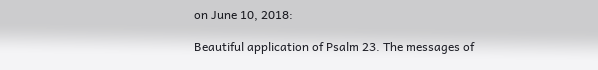on June 10, 2018:

Beautiful application of Psalm 23. The messages of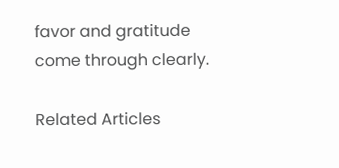favor and gratitude come through clearly.

Related Articles